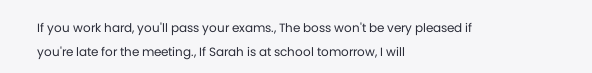If you work hard, you'll pass your exams., The boss won't be very pleased if you're late for the meeting., If Sarah is at school tomorrow, I will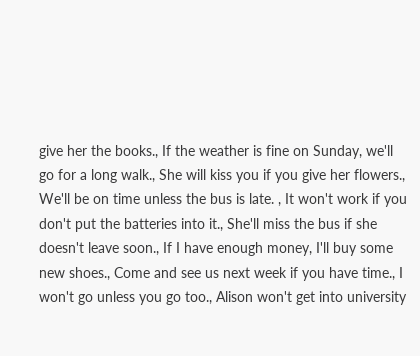give her the books., If the weather is fine on Sunday, we'll go for a long walk., She will kiss you if you give her flowers., We'll be on time unless the bus is late. , It won't work if you don't put the batteries into it., She'll miss the bus if she doesn't leave soon., If I have enough money, I'll buy some new shoes., Come and see us next week if you have time., I won't go unless you go too., Alison won't get into university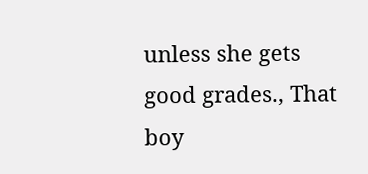unless she gets good grades., That boy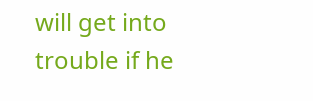will get into trouble if he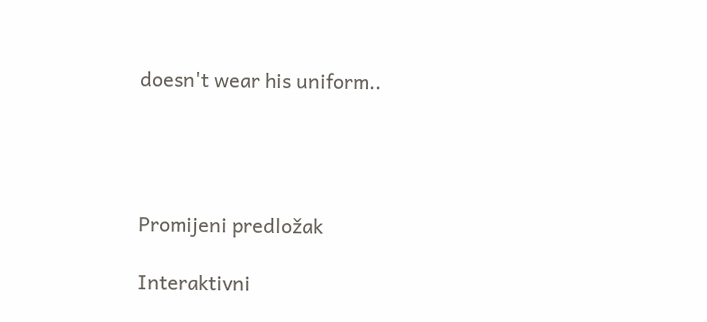doesn't wear his uniform..




Promijeni predložak

Interaktivni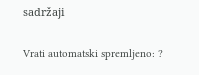sadržaji

Vrati automatski spremljeno: ?